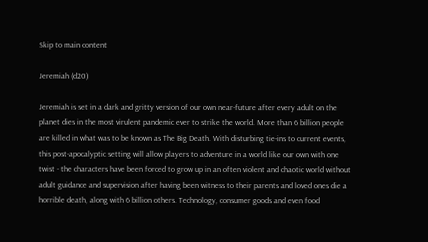Skip to main content

Jeremiah (d20)

Jeremiah is set in a dark and gritty version of our own near-future after every adult on the planet dies in the most virulent pandemic ever to strike the world. More than 6 billion people are killed in what was to be known as The Big Death. With disturbing tie-ins to current events, this post-apocalyptic setting will allow players to adventure in a world like our own with one twist - the characters have been forced to grow up in an often violent and chaotic world without adult guidance and supervision after having been witness to their parents and loved ones die a horrible death, along with 6 billion others. Technology, consumer goods and even food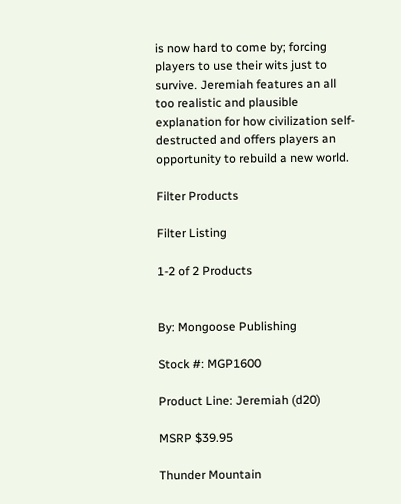is now hard to come by; forcing players to use their wits just to survive. Jeremiah features an all too realistic and plausible explanation for how civilization self-destructed and offers players an opportunity to rebuild a new world.

Filter Products

Filter Listing

1-2 of 2 Products


By: Mongoose Publishing

Stock #: MGP1600

Product Line: Jeremiah (d20)

MSRP $39.95

Thunder Mountain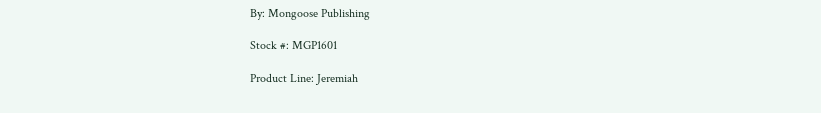By: Mongoose Publishing

Stock #: MGP1601

Product Line: Jeremiah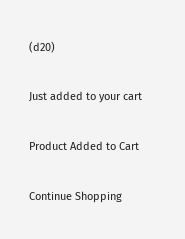(d20)

Just added to your cart

Product Added to Cart

Continue Shopping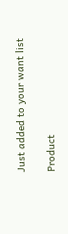Just added to your want list

Product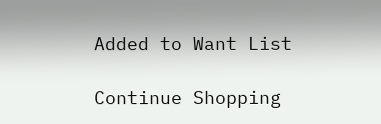Added to Want List

Continue Shopping